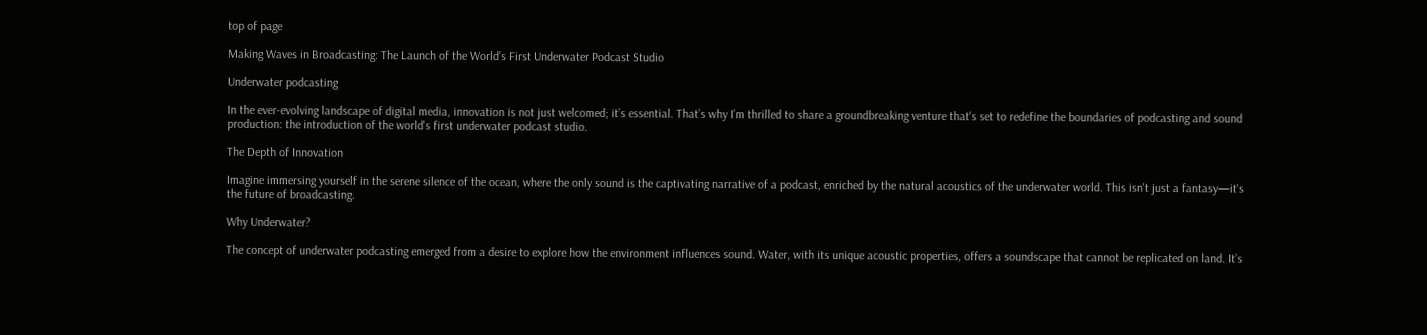top of page

Making Waves in Broadcasting: The Launch of the World’s First Underwater Podcast Studio

Underwater podcasting

In the ever-evolving landscape of digital media, innovation is not just welcomed; it’s essential. That’s why I’m thrilled to share a groundbreaking venture that's set to redefine the boundaries of podcasting and sound production: the introduction of the world's first underwater podcast studio.

The Depth of Innovation

Imagine immersing yourself in the serene silence of the ocean, where the only sound is the captivating narrative of a podcast, enriched by the natural acoustics of the underwater world. This isn't just a fantasy—it's the future of broadcasting.

Why Underwater?

The concept of underwater podcasting emerged from a desire to explore how the environment influences sound. Water, with its unique acoustic properties, offers a soundscape that cannot be replicated on land. It’s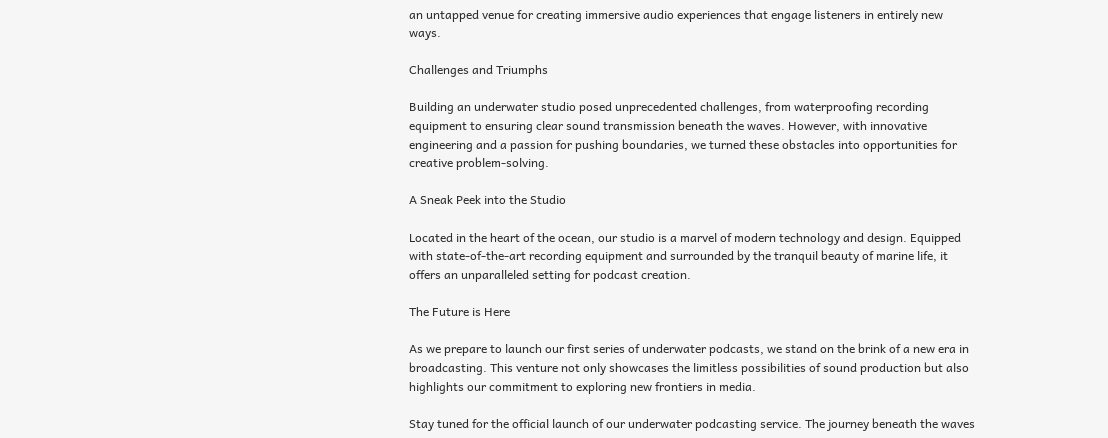an untapped venue for creating immersive audio experiences that engage listeners in entirely new ways.

Challenges and Triumphs

Building an underwater studio posed unprecedented challenges, from waterproofing recording equipment to ensuring clear sound transmission beneath the waves. However, with innovative engineering and a passion for pushing boundaries, we turned these obstacles into opportunities for creative problem-solving.

A Sneak Peek into the Studio

Located in the heart of the ocean, our studio is a marvel of modern technology and design. Equipped with state-of-the-art recording equipment and surrounded by the tranquil beauty of marine life, it offers an unparalleled setting for podcast creation.

The Future is Here

As we prepare to launch our first series of underwater podcasts, we stand on the brink of a new era in broadcasting. This venture not only showcases the limitless possibilities of sound production but also highlights our commitment to exploring new frontiers in media.

Stay tuned for the official launch of our underwater podcasting service. The journey beneath the waves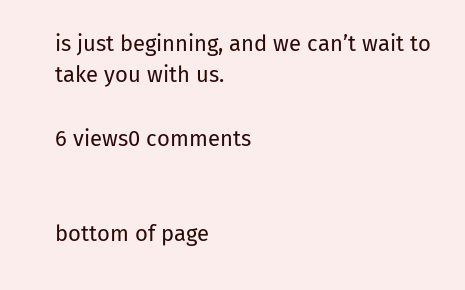is just beginning, and we can’t wait to take you with us.

6 views0 comments


bottom of page